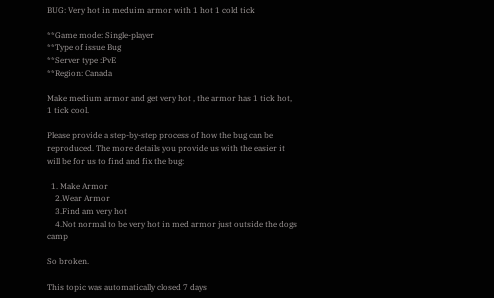BUG: Very hot in meduim armor with 1 hot 1 cold tick

**Game mode: Single-player
**Type of issue Bug
**Server type :PvE
**Region: Canada

Make medium armor and get very hot , the armor has 1 tick hot, 1 tick cool.

Please provide a step-by-step process of how the bug can be reproduced. The more details you provide us with the easier it will be for us to find and fix the bug:

  1. Make Armor
    2.Wear Armor
    3.Find am very hot
    4.Not normal to be very hot in med armor just outside the dogs camp

So broken.

This topic was automatically closed 7 days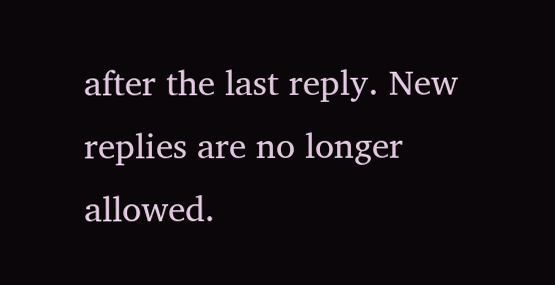after the last reply. New replies are no longer allowed.